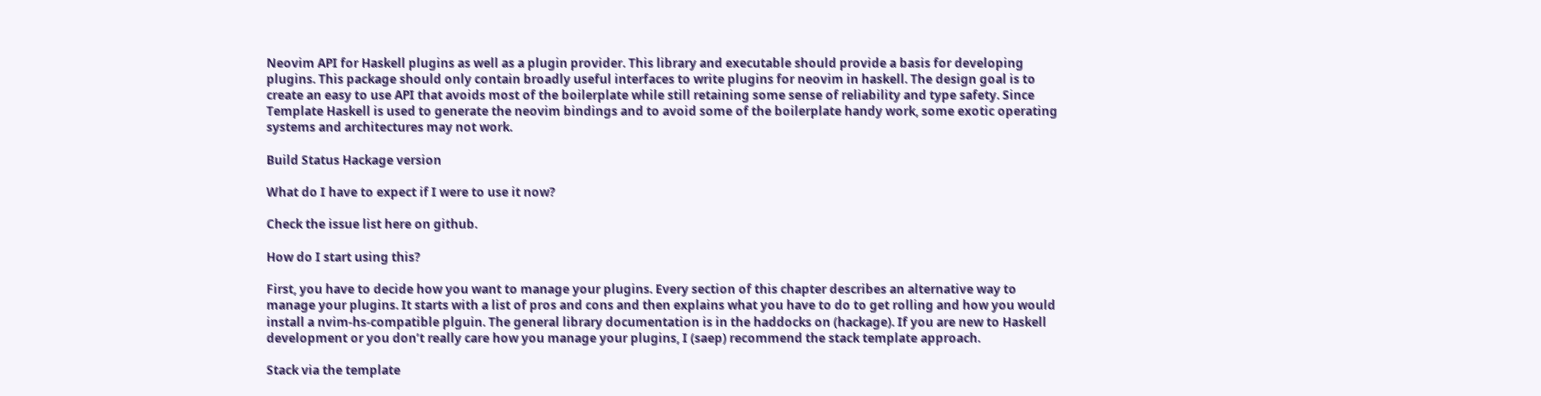Neovim API for Haskell plugins as well as a plugin provider. This library and executable should provide a basis for developing plugins. This package should only contain broadly useful interfaces to write plugins for neovim in haskell. The design goal is to create an easy to use API that avoids most of the boilerplate while still retaining some sense of reliability and type safety. Since Template Haskell is used to generate the neovim bindings and to avoid some of the boilerplate handy work, some exotic operating systems and architectures may not work.

Build Status Hackage version

What do I have to expect if I were to use it now?

Check the issue list here on github.

How do I start using this?

First, you have to decide how you want to manage your plugins. Every section of this chapter describes an alternative way to manage your plugins. It starts with a list of pros and cons and then explains what you have to do to get rolling and how you would install a nvim-hs-compatible plguin. The general library documentation is in the haddocks on (hackage). If you are new to Haskell development or you don’t really care how you manage your plugins, I (saep) recommend the stack template approach.

Stack via the template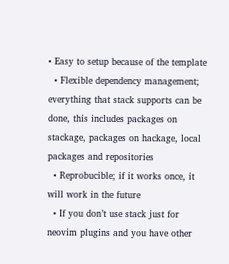• Easy to setup because of the template
  • Flexible dependency management; everything that stack supports can be done, this includes packages on stackage, packages on hackage, local packages and repositories
  • Reprobucible; if it works once, it will work in the future
  • If you don’t use stack just for neovim plugins and you have other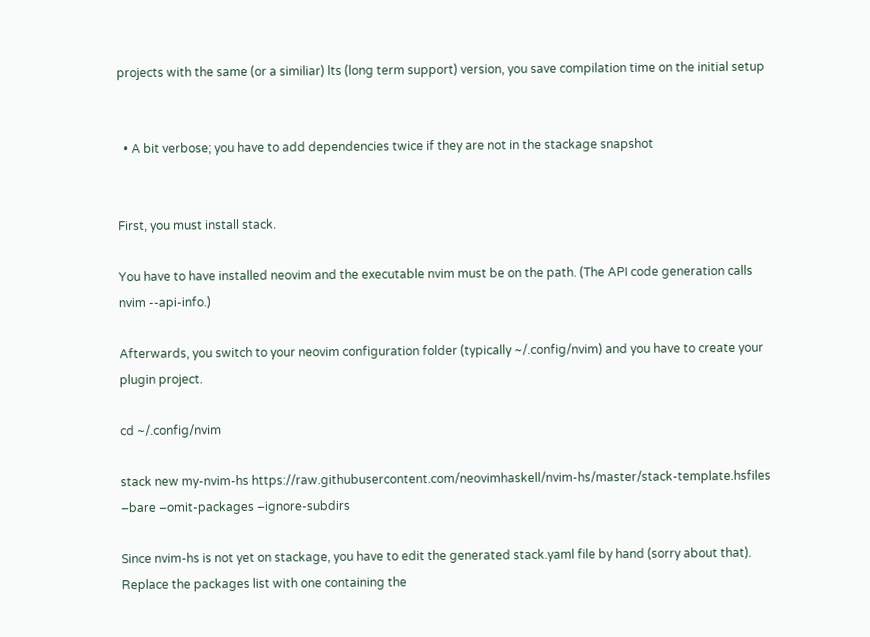projects with the same (or a similiar) lts (long term support) version, you save compilation time on the initial setup


  • A bit verbose; you have to add dependencies twice if they are not in the stackage snapshot


First, you must install stack.

You have to have installed neovim and the executable nvim must be on the path. (The API code generation calls nvim --api-info.)

Afterwards, you switch to your neovim configuration folder (typically ~/.config/nvim) and you have to create your plugin project.

cd ~/.config/nvim

stack new my-nvim-hs https://raw.githubusercontent.com/neovimhaskell/nvim-hs/master/stack-template.hsfiles –bare –omit-packages –ignore-subdirs

Since nvim-hs is not yet on stackage, you have to edit the generated stack.yaml file by hand (sorry about that). Replace the packages list with one containing the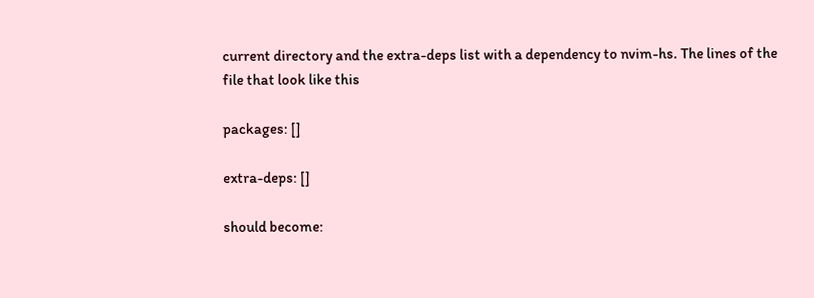current directory and the extra-deps list with a dependency to nvim-hs. The lines of the file that look like this

packages: []

extra-deps: []

should become: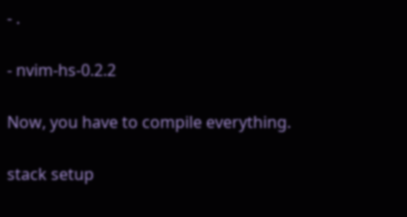- .

- nvim-hs-0.2.2

Now, you have to compile everything.

stack setup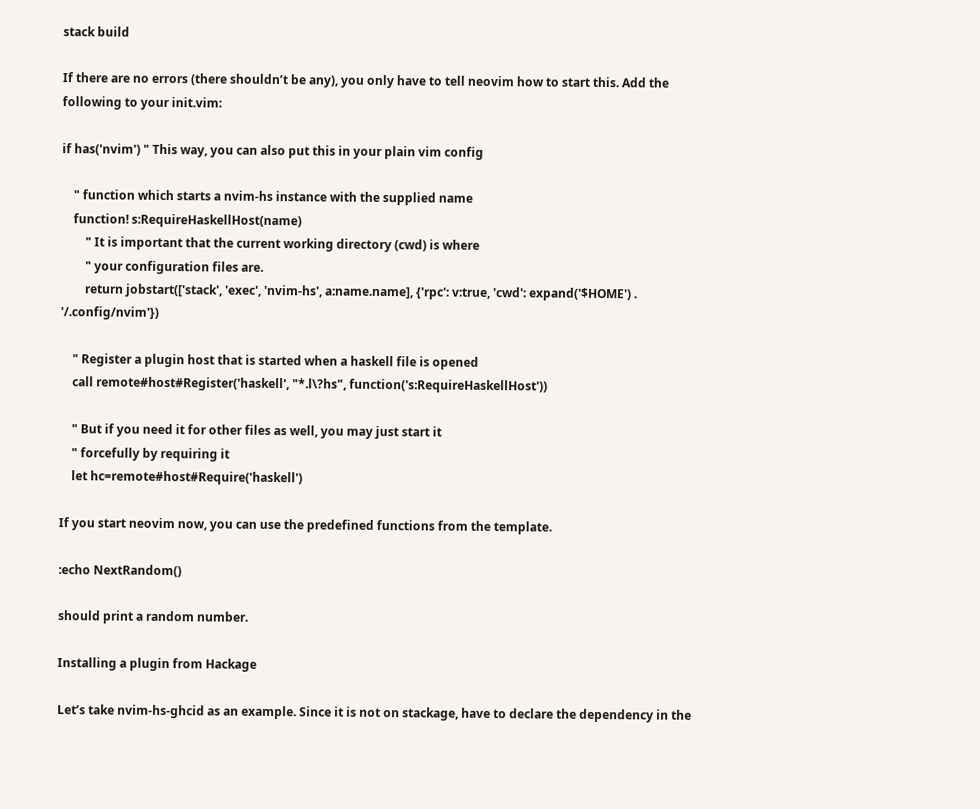stack build

If there are no errors (there shouldn’t be any), you only have to tell neovim how to start this. Add the following to your init.vim:

if has('nvim') " This way, you can also put this in your plain vim config

    " function which starts a nvim-hs instance with the supplied name
    function! s:RequireHaskellHost(name)
        " It is important that the current working directory (cwd) is where
        " your configuration files are.
        return jobstart(['stack', 'exec', 'nvim-hs', a:name.name], {'rpc': v:true, 'cwd': expand('$HOME') . '/.config/nvim'})

    " Register a plugin host that is started when a haskell file is opened
    call remote#host#Register('haskell', "*.l\?hs", function('s:RequireHaskellHost'))

    " But if you need it for other files as well, you may just start it
    " forcefully by requiring it
    let hc=remote#host#Require('haskell')

If you start neovim now, you can use the predefined functions from the template.

:echo NextRandom()

should print a random number.

Installing a plugin from Hackage

Let’s take nvim-hs-ghcid as an example. Since it is not on stackage, have to declare the dependency in the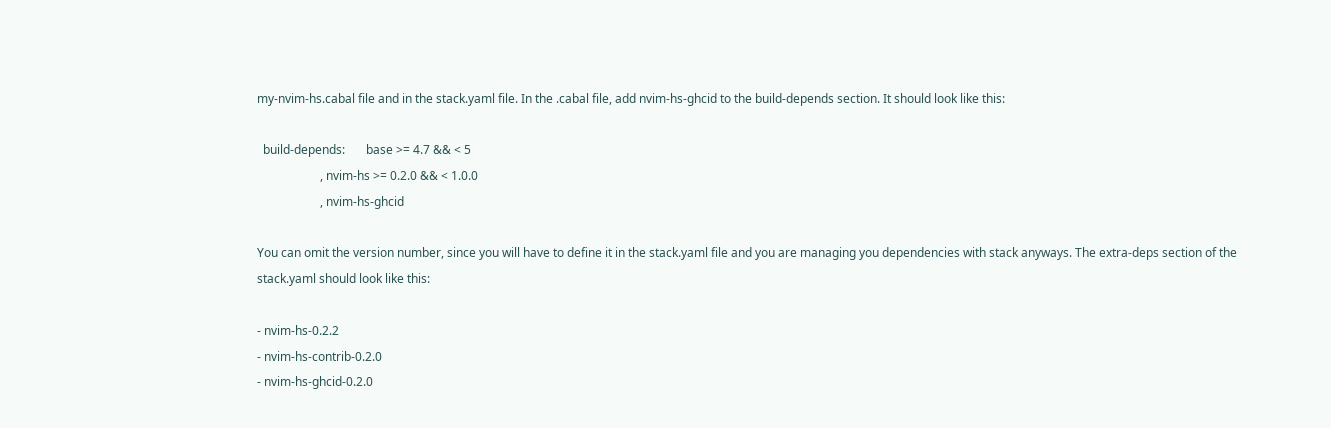my-nvim-hs.cabal file and in the stack.yaml file. In the .cabal file, add nvim-hs-ghcid to the build-depends section. It should look like this:

  build-depends:       base >= 4.7 && < 5
                     , nvim-hs >= 0.2.0 && < 1.0.0
                     , nvim-hs-ghcid

You can omit the version number, since you will have to define it in the stack.yaml file and you are managing you dependencies with stack anyways. The extra-deps section of the stack.yaml should look like this:

- nvim-hs-0.2.2
- nvim-hs-contrib-0.2.0
- nvim-hs-ghcid-0.2.0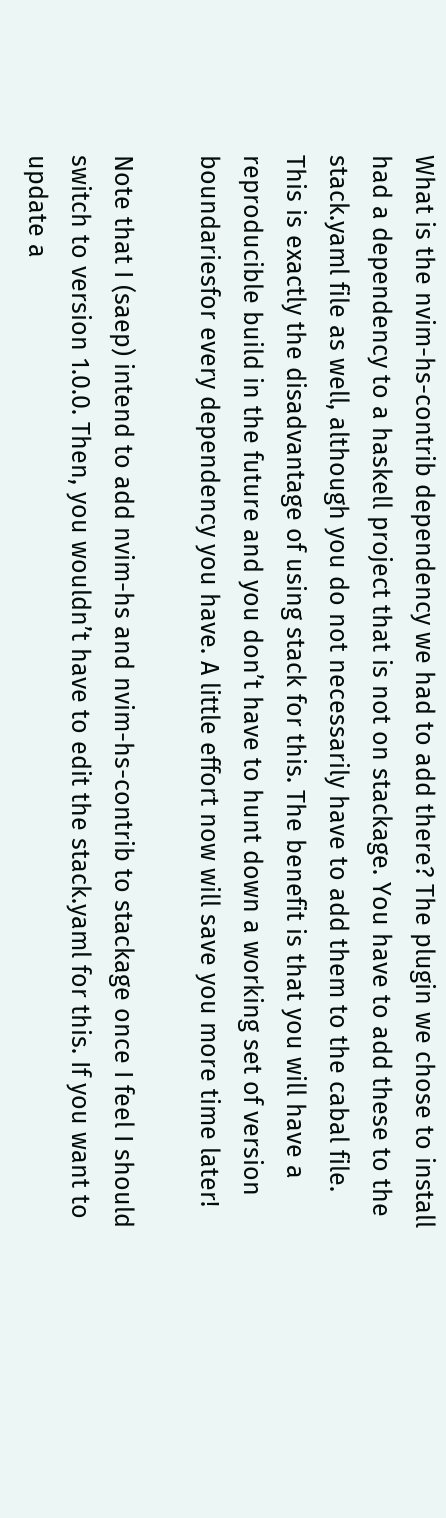What is the nvim-hs-contrib dependency we had to add there? The plugin we chose to install had a dependency to a haskell project that is not on stackage. You have to add these to the stack.yaml file as well, although you do not necessarily have to add them to the cabal file. This is exactly the disadvantage of using stack for this. The benefit is that you will have a reproducible build in the future and you don’t have to hunt down a working set of version boundariesfor every dependency you have. A little effort now will save you more time later!

Note that I (saep) intend to add nvim-hs and nvim-hs-contrib to stackage once I feel I should switch to version 1.0.0. Then, you wouldn’t have to edit the stack.yaml for this. If you want to update a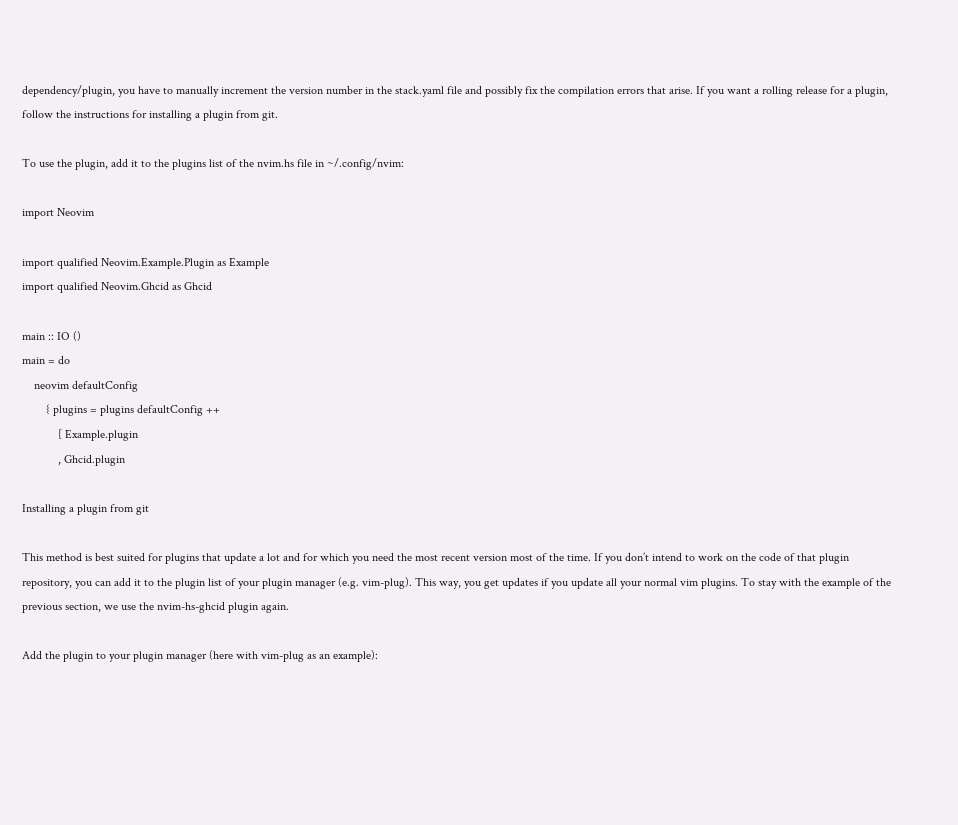dependency/plugin, you have to manually increment the version number in the stack.yaml file and possibly fix the compilation errors that arise. If you want a rolling release for a plugin, follow the instructions for installing a plugin from git.

To use the plugin, add it to the plugins list of the nvim.hs file in ~/.config/nvim:

import Neovim

import qualified Neovim.Example.Plugin as Example
import qualified Neovim.Ghcid as Ghcid

main :: IO ()
main = do
    neovim defaultConfig
        { plugins = plugins defaultConfig ++
            [ Example.plugin
            , Ghcid.plugin

Installing a plugin from git

This method is best suited for plugins that update a lot and for which you need the most recent version most of the time. If you don’t intend to work on the code of that plugin repository, you can add it to the plugin list of your plugin manager (e.g. vim-plug). This way, you get updates if you update all your normal vim plugins. To stay with the example of the previous section, we use the nvim-hs-ghcid plugin again.

Add the plugin to your plugin manager (here with vim-plug as an example):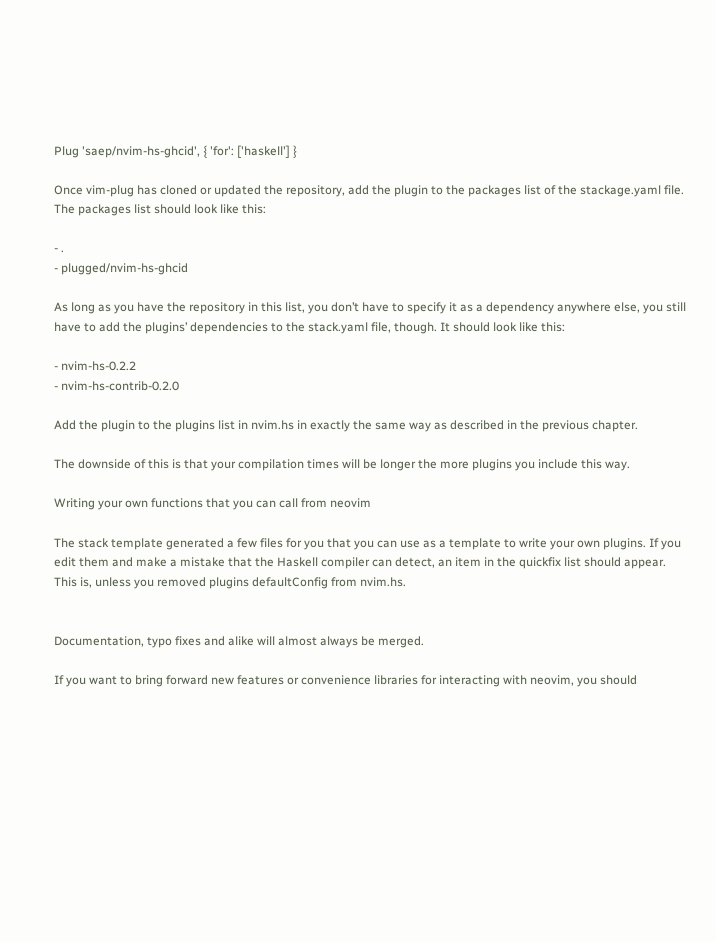Plug 'saep/nvim-hs-ghcid', { 'for': ['haskell'] }

Once vim-plug has cloned or updated the repository, add the plugin to the packages list of the stackage.yaml file. The packages list should look like this:

- .
- plugged/nvim-hs-ghcid

As long as you have the repository in this list, you don’t have to specify it as a dependency anywhere else, you still have to add the plugins’ dependencies to the stack.yaml file, though. It should look like this:

- nvim-hs-0.2.2
- nvim-hs-contrib-0.2.0

Add the plugin to the plugins list in nvim.hs in exactly the same way as described in the previous chapter.

The downside of this is that your compilation times will be longer the more plugins you include this way.

Writing your own functions that you can call from neovim

The stack template generated a few files for you that you can use as a template to write your own plugins. If you edit them and make a mistake that the Haskell compiler can detect, an item in the quickfix list should appear. This is, unless you removed plugins defaultConfig from nvim.hs.


Documentation, typo fixes and alike will almost always be merged.

If you want to bring forward new features or convenience libraries for interacting with neovim, you should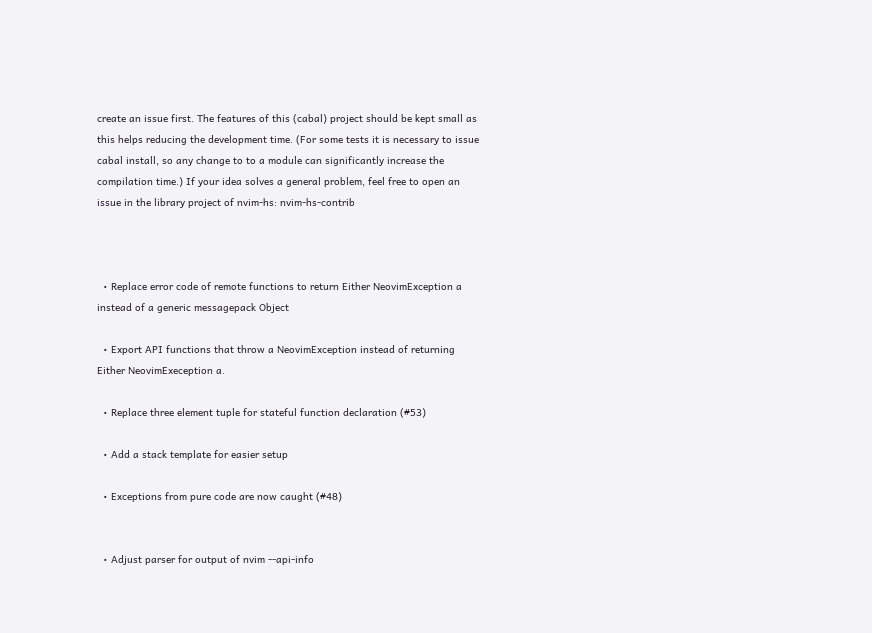create an issue first. The features of this (cabal) project should be kept small as this helps reducing the development time. (For some tests it is necessary to issue cabal install, so any change to to a module can significantly increase the compilation time.) If your idea solves a general problem, feel free to open an issue in the library project of nvim-hs: nvim-hs-contrib



  • Replace error code of remote functions to return Either NeovimException a instead of a generic messagepack Object

  • Export API functions that throw a NeovimException instead of returning Either NeovimExeception a.

  • Replace three element tuple for stateful function declaration (#53)

  • Add a stack template for easier setup

  • Exceptions from pure code are now caught (#48)


  • Adjust parser for output of nvim --api-info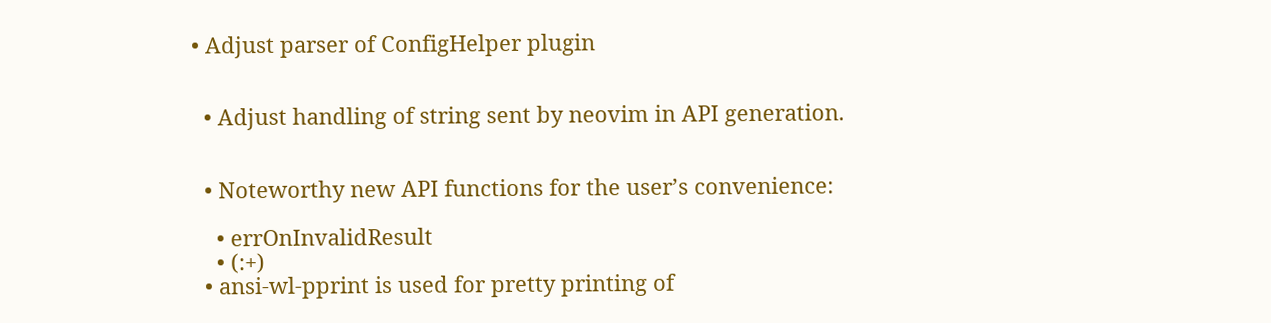• Adjust parser of ConfigHelper plugin


  • Adjust handling of string sent by neovim in API generation.


  • Noteworthy new API functions for the user’s convenience:

    • errOnInvalidResult
    • (:+)
  • ansi-wl-pprint is used for pretty printing of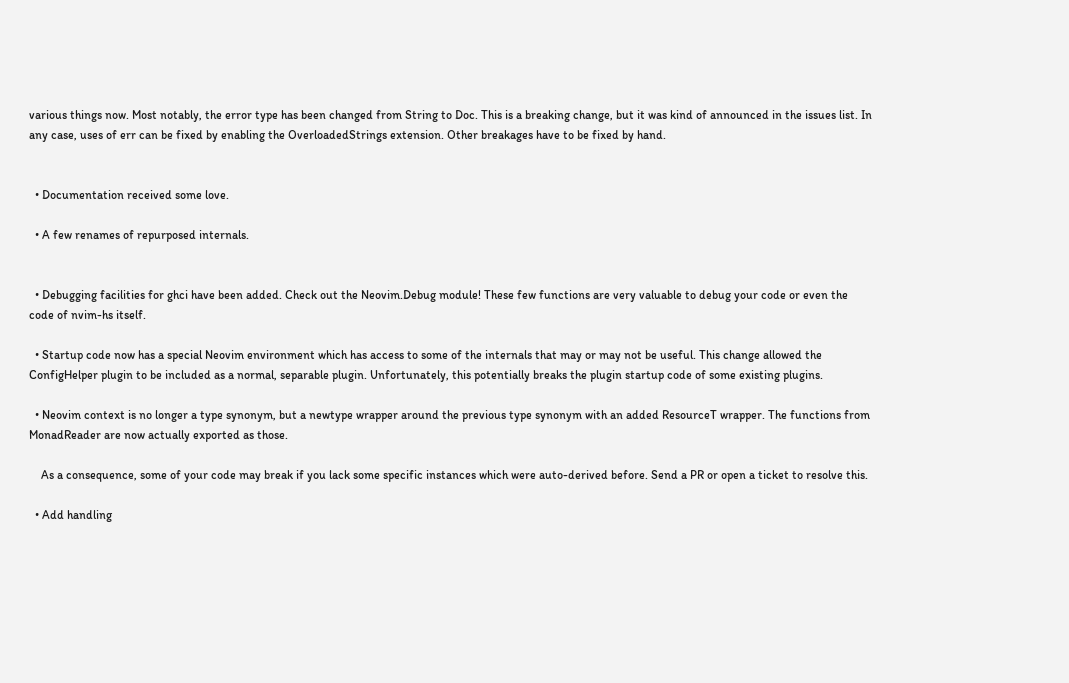various things now. Most notably, the error type has been changed from String to Doc. This is a breaking change, but it was kind of announced in the issues list. In any case, uses of err can be fixed by enabling the OverloadedStrings extension. Other breakages have to be fixed by hand.


  • Documentation received some love.

  • A few renames of repurposed internals.


  • Debugging facilities for ghci have been added. Check out the Neovim.Debug module! These few functions are very valuable to debug your code or even the code of nvim-hs itself.

  • Startup code now has a special Neovim environment which has access to some of the internals that may or may not be useful. This change allowed the ConfigHelper plugin to be included as a normal, separable plugin. Unfortunately, this potentially breaks the plugin startup code of some existing plugins.

  • Neovim context is no longer a type synonym, but a newtype wrapper around the previous type synonym with an added ResourceT wrapper. The functions from MonadReader are now actually exported as those.

    As a consequence, some of your code may break if you lack some specific instances which were auto-derived before. Send a PR or open a ticket to resolve this.

  • Add handling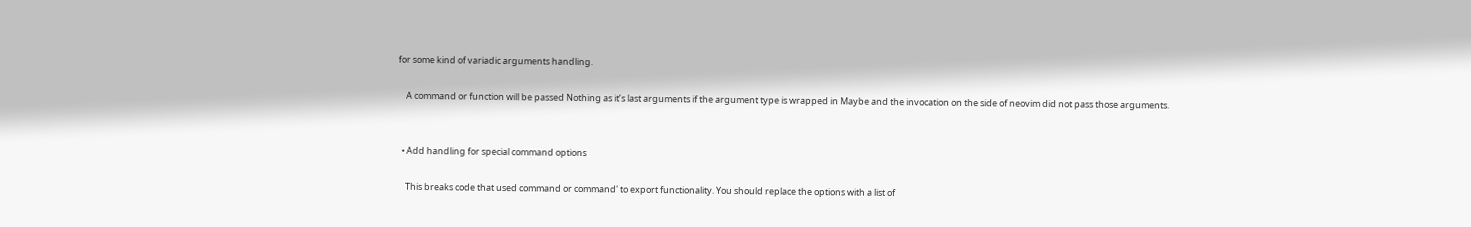for some kind of variadic arguments handling.

    A command or function will be passed Nothing as it’s last arguments if the argument type is wrapped in Maybe and the invocation on the side of neovim did not pass those arguments.


  • Add handling for special command options

    This breaks code that used command or command' to export functionality. You should replace the options with a list of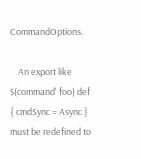CommandOptions.

    An export like $(command' foo) def { cmdSync = Async } must be redefined to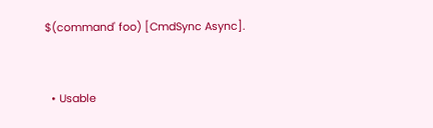$(command' foo) [CmdSync Async].


  • Usable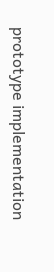prototype implementation